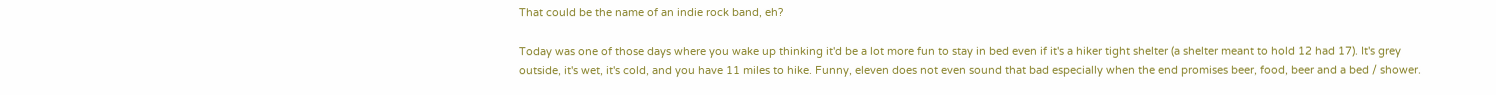That could be the name of an indie rock band, eh?

Today was one of those days where you wake up thinking it'd be a lot more fun to stay in bed even if it's a hiker tight shelter (a shelter meant to hold 12 had 17). It's grey outside, it's wet, it's cold, and you have 11 miles to hike. Funny, eleven does not even sound that bad especially when the end promises beer, food, beer and a bed / shower.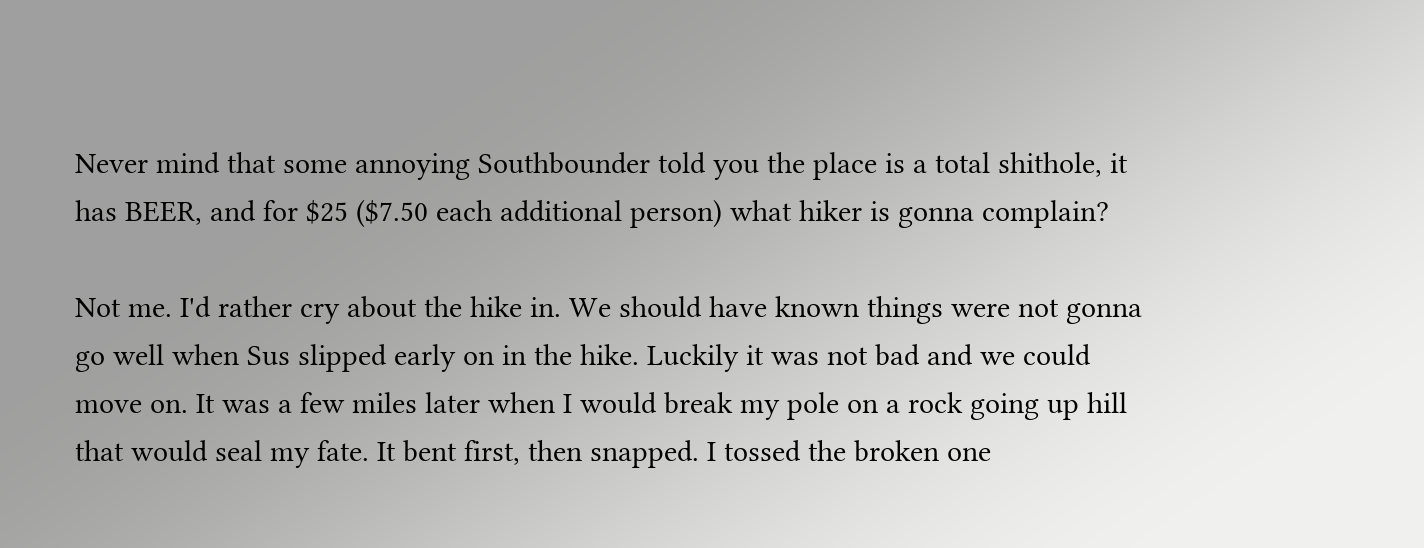Never mind that some annoying Southbounder told you the place is a total shithole, it has BEER, and for $25 ($7.50 each additional person) what hiker is gonna complain?

Not me. I'd rather cry about the hike in. We should have known things were not gonna go well when Sus slipped early on in the hike. Luckily it was not bad and we could move on. It was a few miles later when I would break my pole on a rock going up hill that would seal my fate. It bent first, then snapped. I tossed the broken one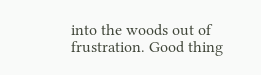into the woods out of frustration. Good thing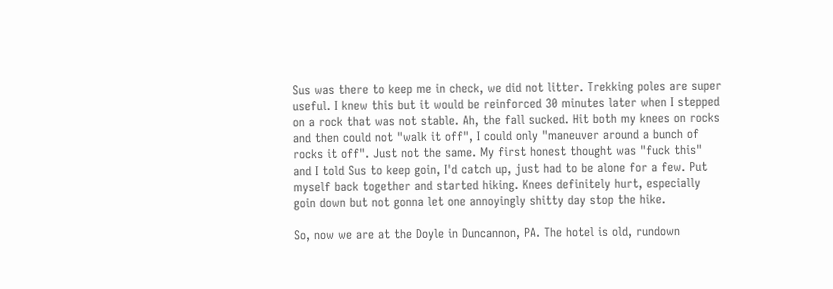Sus was there to keep me in check, we did not litter. Trekking poles are super useful. I knew this but it would be reinforced 30 minutes later when I stepped on a rock that was not stable. Ah, the fall sucked. Hit both my knees on rocks and then could not "walk it off", I could only "maneuver around a bunch of rocks it off". Just not the same. My first honest thought was "fuck this" and I told Sus to keep goin, I'd catch up, just had to be alone for a few. Put myself back together and started hiking. Knees definitely hurt, especially goin down but not gonna let one annoyingly shitty day stop the hike.

So, now we are at the Doyle in Duncannon, PA. The hotel is old, rundown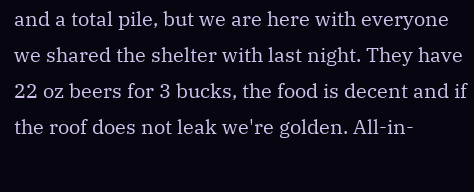and a total pile, but we are here with everyone we shared the shelter with last night. They have 22 oz beers for 3 bucks, the food is decent and if the roof does not leak we're golden. All-in-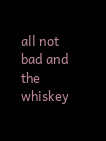all not bad and the whiskey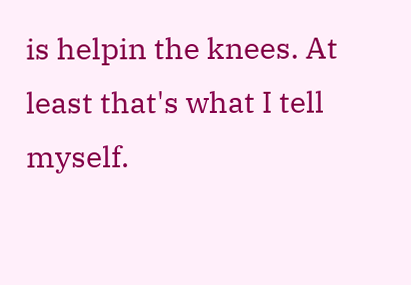is helpin the knees. At least that's what I tell myself.